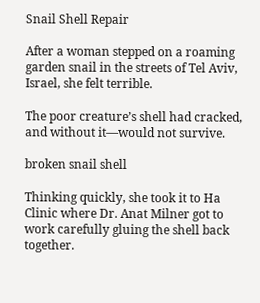Snail Shell Repair

After a woman stepped on a roaming garden snail in the streets of Tel Aviv, Israel, she felt terrible.

The poor creature’s shell had cracked, and without it—would not survive.

broken snail shell

Thinking quickly, she took it to Ha Clinic where Dr. Anat Milner got to work carefully gluing the shell back together.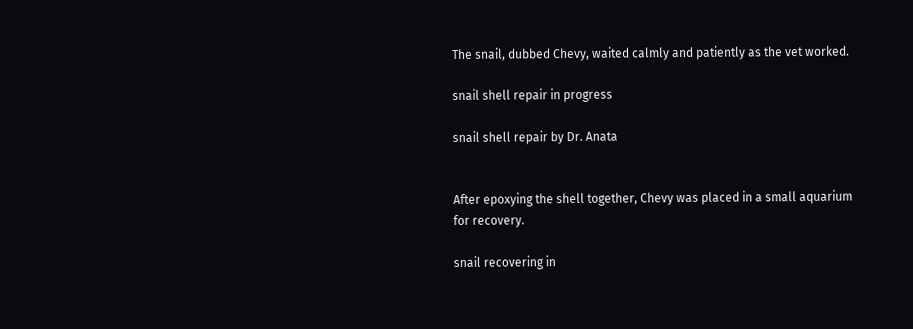The snail, dubbed Chevy, waited calmly and patiently as the vet worked.

snail shell repair in progress

snail shell repair by Dr. Anata


After epoxying the shell together, Chevy was placed in a small aquarium for recovery.

snail recovering in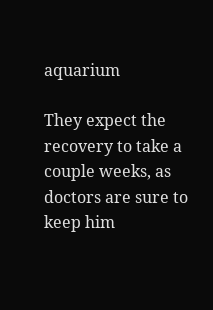aquarium

They expect the recovery to take a couple weeks, as doctors are sure to keep him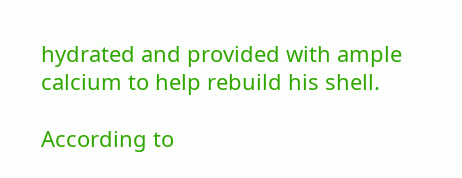hydrated and provided with ample calcium to help rebuild his shell.

According to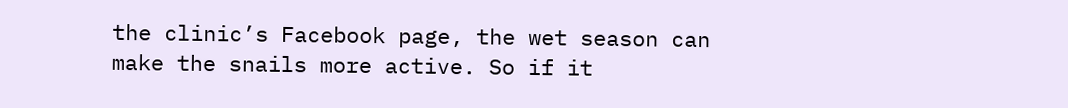the clinic’s Facebook page, the wet season can make the snails more active. So if it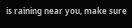is raining near you, make sure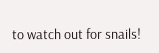to watch out for snails!